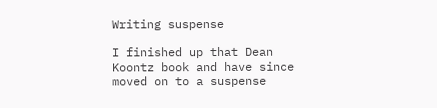Writing suspense

I finished up that Dean Koontz book and have since moved on to a suspense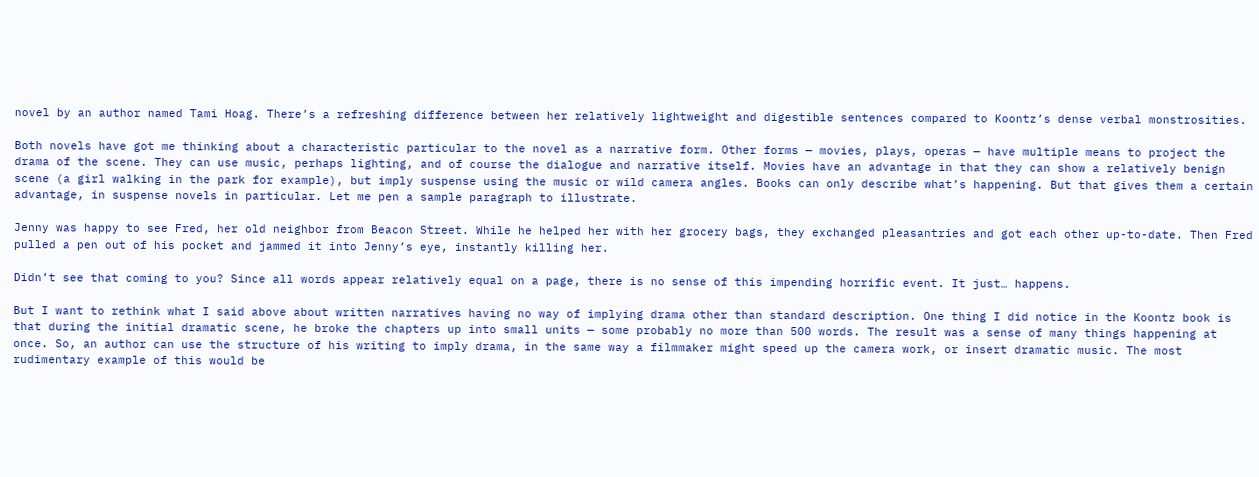novel by an author named Tami Hoag. There’s a refreshing difference between her relatively lightweight and digestible sentences compared to Koontz’s dense verbal monstrosities.

Both novels have got me thinking about a characteristic particular to the novel as a narrative form. Other forms — movies, plays, operas — have multiple means to project the drama of the scene. They can use music, perhaps lighting, and of course the dialogue and narrative itself. Movies have an advantage in that they can show a relatively benign scene (a girl walking in the park for example), but imply suspense using the music or wild camera angles. Books can only describe what’s happening. But that gives them a certain advantage, in suspense novels in particular. Let me pen a sample paragraph to illustrate.

Jenny was happy to see Fred, her old neighbor from Beacon Street. While he helped her with her grocery bags, they exchanged pleasantries and got each other up-to-date. Then Fred pulled a pen out of his pocket and jammed it into Jenny’s eye, instantly killing her.

Didn’t see that coming to you? Since all words appear relatively equal on a page, there is no sense of this impending horrific event. It just… happens.

But I want to rethink what I said above about written narratives having no way of implying drama other than standard description. One thing I did notice in the Koontz book is that during the initial dramatic scene, he broke the chapters up into small units — some probably no more than 500 words. The result was a sense of many things happening at once. So, an author can use the structure of his writing to imply drama, in the same way a filmmaker might speed up the camera work, or insert dramatic music. The most rudimentary example of this would be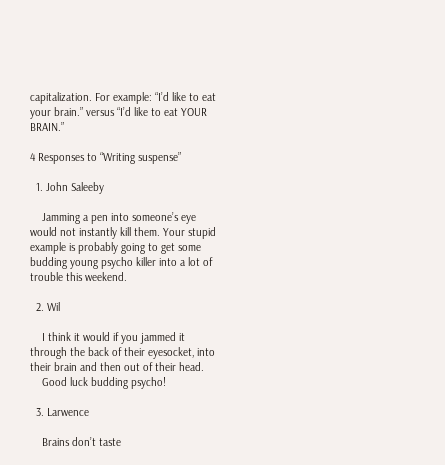capitalization. For example: “I’d like to eat your brain.” versus “I’d like to eat YOUR BRAIN.”

4 Responses to “Writing suspense”

  1. John Saleeby

    Jamming a pen into someone’s eye would not instantly kill them. Your stupid example is probably going to get some budding young psycho killer into a lot of trouble this weekend.

  2. Wil

    I think it would if you jammed it through the back of their eyesocket, into their brain and then out of their head.
    Good luck budding psycho!

  3. Larwence

    Brains don’t taste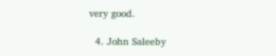very good.

  4. John Saleeby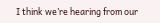I think we’re hearing from our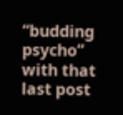“budding psycho” with that last post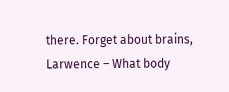there. Forget about brains, Larwence – What body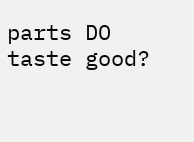parts DO taste good?